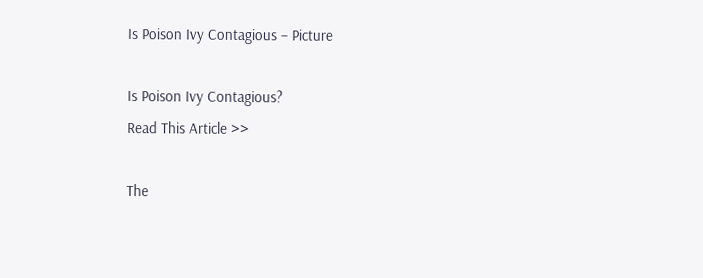Is Poison Ivy Contagious – Picture

Is Poison Ivy Contagious?
Read This Article >>

The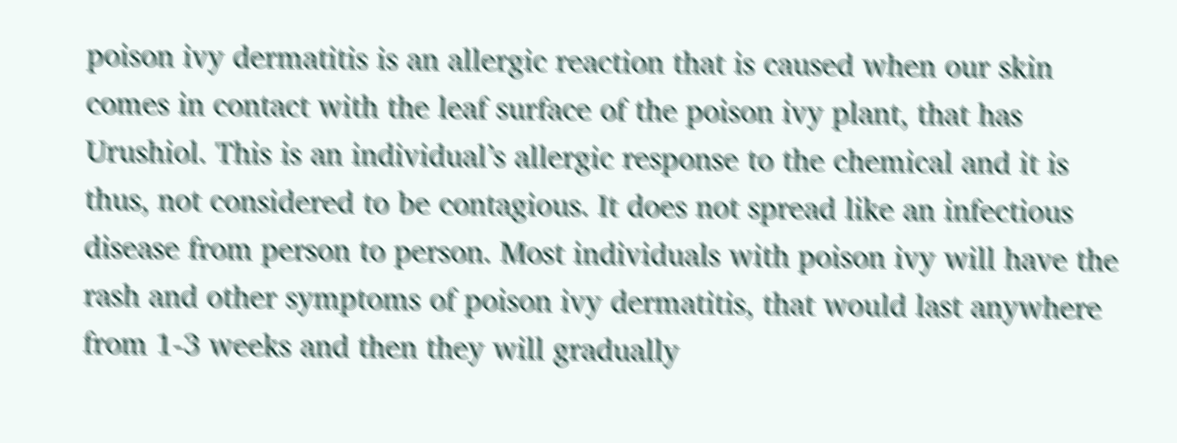poison ivy dermatitis is an allergic reaction that is caused when our skin comes in contact with the leaf surface of the poison ivy plant, that has Urushiol. This is an individual’s allergic response to the chemical and it is thus, not considered to be contagious. It does not spread like an infectious disease from person to person. Most individuals with poison ivy will have the rash and other symptoms of poison ivy dermatitis, that would last anywhere from 1-3 weeks and then they will gradually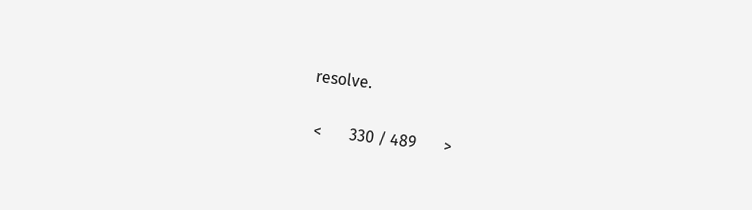resolve.

 <       330 / 489       >